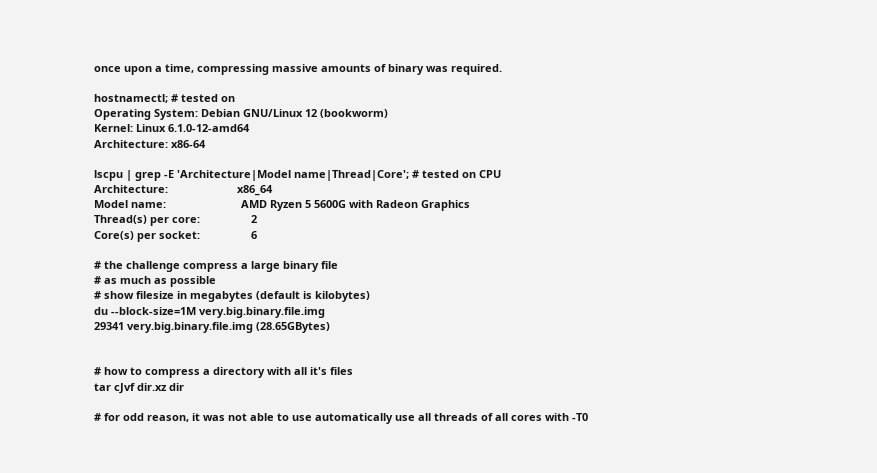once upon a time, compressing massive amounts of binary was required.

hostnamectl; # tested on
Operating System: Debian GNU/Linux 12 (bookworm)
Kernel: Linux 6.1.0-12-amd64
Architecture: x86-64

lscpu | grep -E 'Architecture|Model name|Thread|Core'; # tested on CPU
Architecture:                       x86_64
Model name:                         AMD Ryzen 5 5600G with Radeon Graphics
Thread(s) per core:                 2
Core(s) per socket:                 6

# the challenge compress a large binary file
# as much as possible
# show filesize in megabytes (default is kilobytes)
du --block-size=1M very.big.binary.file.img
29341 very.big.binary.file.img (28.65GBytes)


# how to compress a directory with all it's files
tar cJvf dir.xz dir

# for odd reason, it was not able to use automatically use all threads of all cores with -T0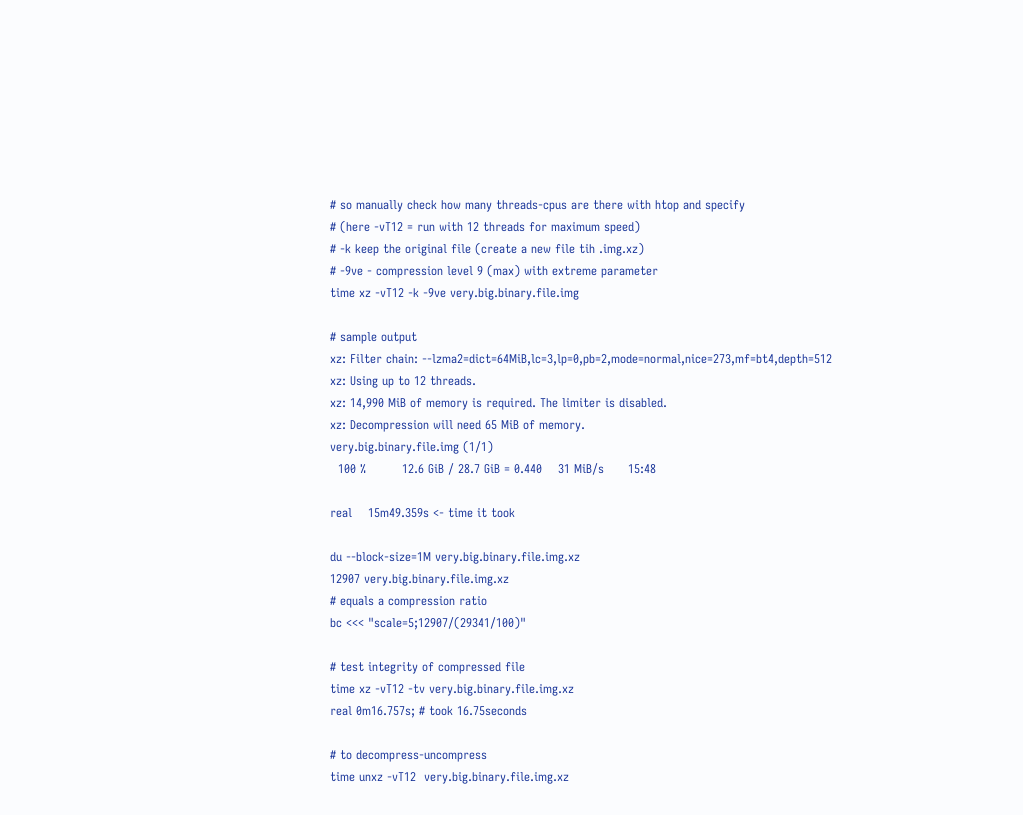# so manually check how many threads-cpus are there with htop and specify
# (here -vT12 = run with 12 threads for maximum speed)
# -k keep the original file (create a new file tih .img.xz)
# -9ve - compression level 9 (max) with extreme parameter
time xz -vT12 -k -9ve very.big.binary.file.img

# sample output
xz: Filter chain: --lzma2=dict=64MiB,lc=3,lp=0,pb=2,mode=normal,nice=273,mf=bt4,depth=512
xz: Using up to 12 threads.
xz: 14,990 MiB of memory is required. The limiter is disabled.
xz: Decompression will need 65 MiB of memory.
very.big.binary.file.img (1/1)
  100 %         12.6 GiB / 28.7 GiB = 0.440    31 MiB/s      15:48

real    15m49.359s <- time it took

du --block-size=1M very.big.binary.file.img.xz
12907 very.big.binary.file.img.xz
# equals a compression ratio
bc <<< "scale=5;12907/(29341/100)"

# test integrity of compressed file
time xz -vT12 -tv very.big.binary.file.img.xz
real 0m16.757s; # took 16.75seconds

# to decompress-uncompress
time unxz -vT12  very.big.binary.file.img.xz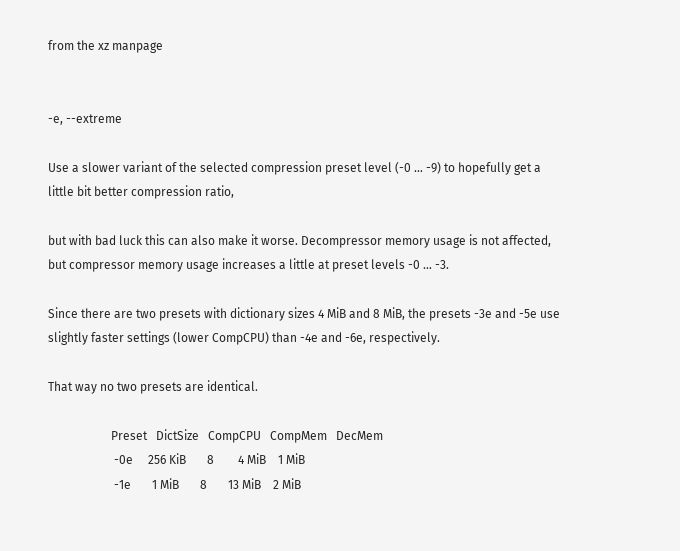from the xz manpage


-e, --extreme

Use a slower variant of the selected compression preset level (-0 … -9) to hopefully get a little bit better compression ratio,

but with bad luck this can also make it worse. Decompressor memory usage is not affected, but compressor memory usage increases a little at preset levels -0 … -3.

Since there are two presets with dictionary sizes 4 MiB and 8 MiB, the presets -3e and -5e use slightly faster settings (lower CompCPU) than -4e and -6e, respectively.

That way no two presets are identical.

                     Preset   DictSize   CompCPU   CompMem   DecMem
                      -0e     256 KiB       8        4 MiB    1 MiB
                      -1e       1 MiB       8       13 MiB    2 MiB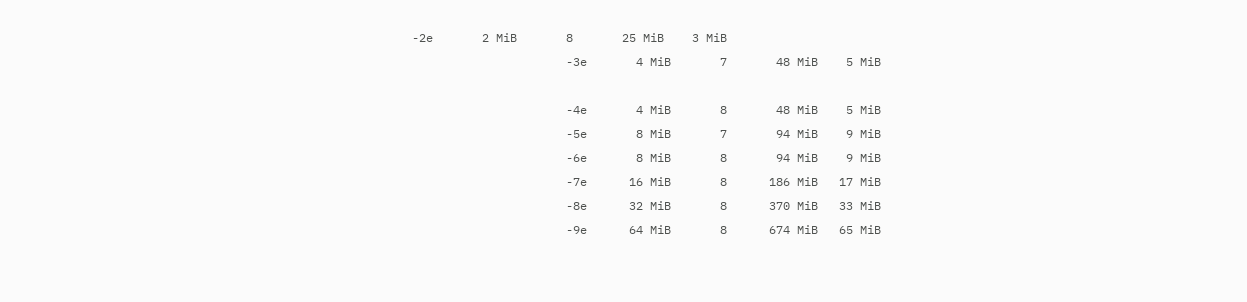-2e       2 MiB       8       25 MiB    3 MiB
                      -3e       4 MiB       7       48 MiB    5 MiB

                      -4e       4 MiB       8       48 MiB    5 MiB
                      -5e       8 MiB       7       94 MiB    9 MiB
                      -6e       8 MiB       8       94 MiB    9 MiB
                      -7e      16 MiB       8      186 MiB   17 MiB
                      -8e      32 MiB       8      370 MiB   33 MiB
                      -9e      64 MiB       8      674 MiB   65 MiB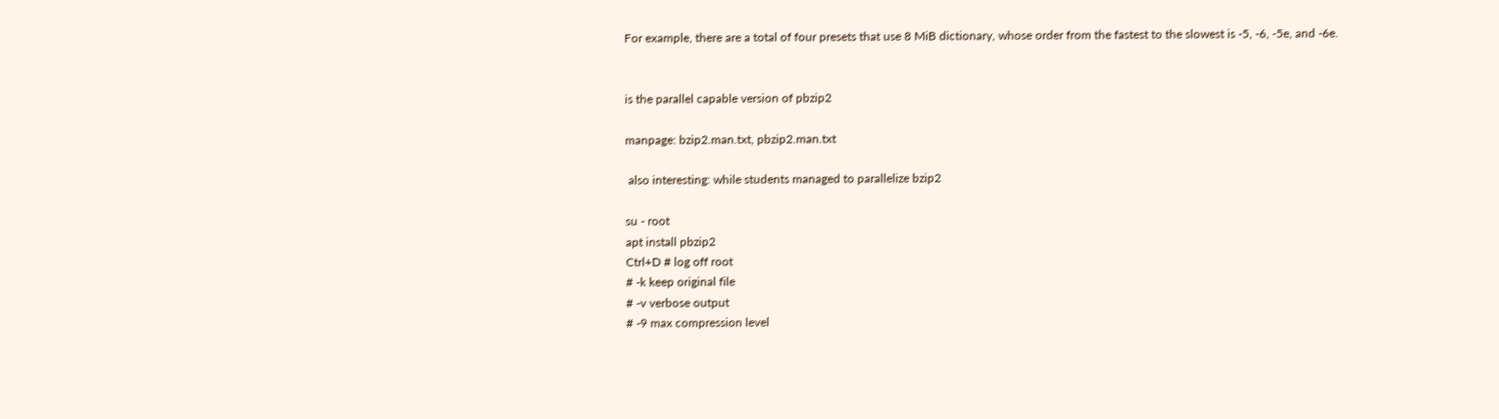For example, there are a total of four presets that use 8 MiB dictionary, whose order from the fastest to the slowest is -5, -6, -5e, and -6e.


is the parallel capable version of pbzip2

manpage: bzip2.man.txt, pbzip2.man.txt

 also interesting: while students managed to parallelize bzip2

su - root
apt install pbzip2
Ctrl+D # log off root
# -k keep original file
# -v verbose output
# -9 max compression level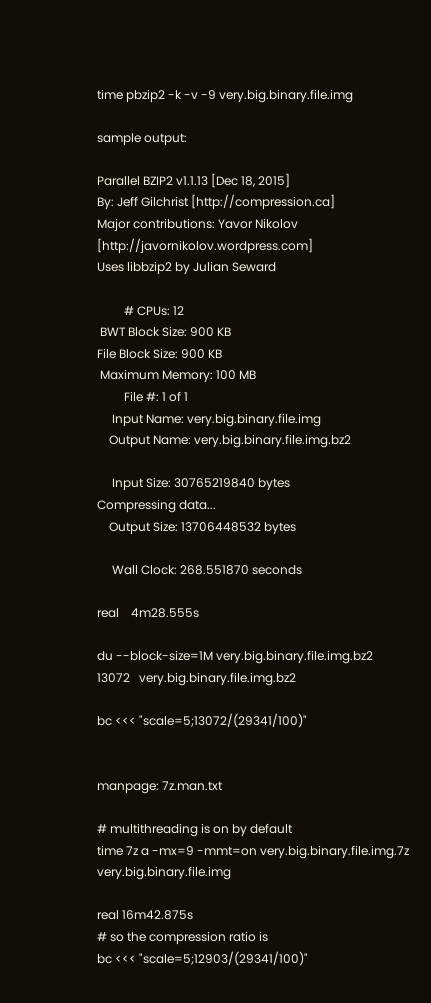time pbzip2 -k -v -9 very.big.binary.file.img

sample output:

Parallel BZIP2 v1.1.13 [Dec 18, 2015]
By: Jeff Gilchrist [http://compression.ca]
Major contributions: Yavor Nikolov [http://javornikolov.wordpress.com]
Uses libbzip2 by Julian Seward

         # CPUs: 12
 BWT Block Size: 900 KB
File Block Size: 900 KB
 Maximum Memory: 100 MB
         File #: 1 of 1
     Input Name: very.big.binary.file.img
    Output Name: very.big.binary.file.img.bz2

     Input Size: 30765219840 bytes
Compressing data...
    Output Size: 13706448532 bytes

     Wall Clock: 268.551870 seconds

real    4m28.555s

du --block-size=1M very.big.binary.file.img.bz2
13072   very.big.binary.file.img.bz2

bc <<< "scale=5;13072/(29341/100)"


manpage: 7z.man.txt

# multithreading is on by default
time 7z a -mx=9 -mmt=on very.big.binary.file.img.7z very.big.binary.file.img

real 16m42.875s
# so the compression ratio is
bc <<< "scale=5;12903/(29341/100)"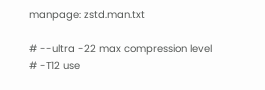manpage: zstd.man.txt

# --ultra -22 max compression level
# -T12 use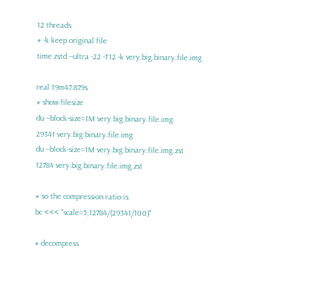12 threads
# -k keep original file
time zstd --ultra -22 -T12 -k very.big.binary.file.img

real 19m47.879s
# show filesize
du --block-size=1M very.big.binary.file.img
29341 very.big.binary.file.img
du --block-size=1M very.big.binary.file.img.zst
12784 very.big.binary.file.img.zst

# so the compression ratio is
bc <<< "scale=5;12784/(29341/100)"

# decompress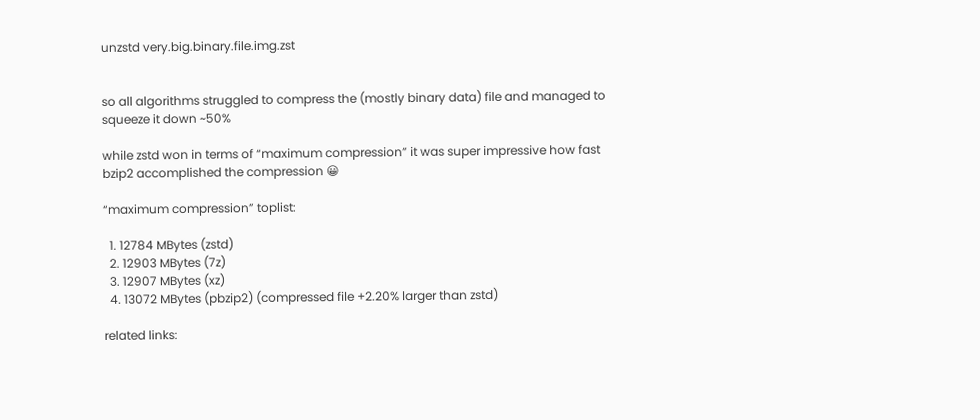unzstd very.big.binary.file.img.zst


so all algorithms struggled to compress the (mostly binary data) file and managed to squeeze it down ~50%

while zstd won in terms of “maximum compression” it was super impressive how fast bzip2 accomplished the compression 😀

“maximum compression” toplist:

  1. 12784 MBytes (zstd)
  2. 12903 MBytes (7z)
  3. 12907 MBytes (xz)
  4. 13072 MBytes (pbzip2) (compressed file +2.20% larger than zstd)

related links: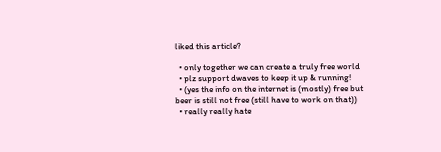liked this article?

  • only together we can create a truly free world
  • plz support dwaves to keep it up & running!
  • (yes the info on the internet is (mostly) free but beer is still not free (still have to work on that))
  • really really hate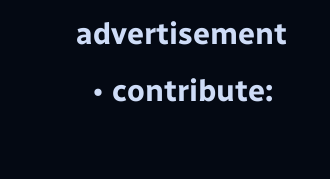advertisement
  • contribute: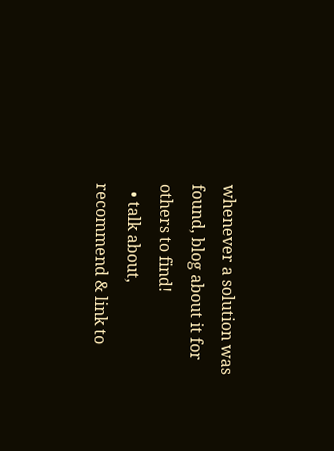whenever a solution was found, blog about it for others to find!
  • talk about, recommend & link to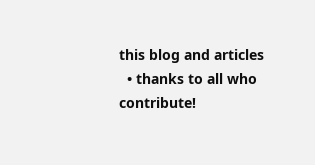this blog and articles
  • thanks to all who contribute!